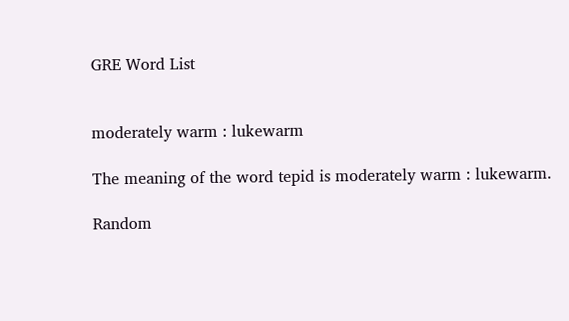GRE Word List


moderately warm : lukewarm

The meaning of the word tepid is moderately warm : lukewarm.

Random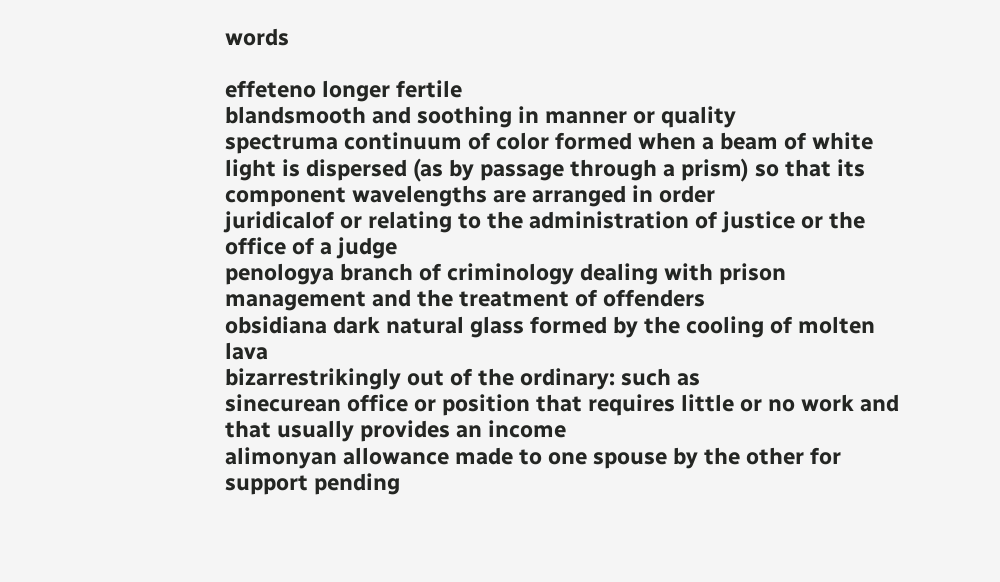words

effeteno longer fertile
blandsmooth and soothing in manner or quality
spectruma continuum of color formed when a beam of white light is dispersed (as by passage through a prism) so that its component wavelengths are arranged in order
juridicalof or relating to the administration of justice or the office of a judge
penologya branch of criminology dealing with prison management and the treatment of offenders
obsidiana dark natural glass formed by the cooling of molten lava
bizarrestrikingly out of the ordinary: such as
sinecurean office or position that requires little or no work and that usually provides an income
alimonyan allowance made to one spouse by the other for support pending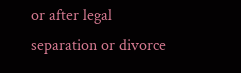or after legal separation or divorce